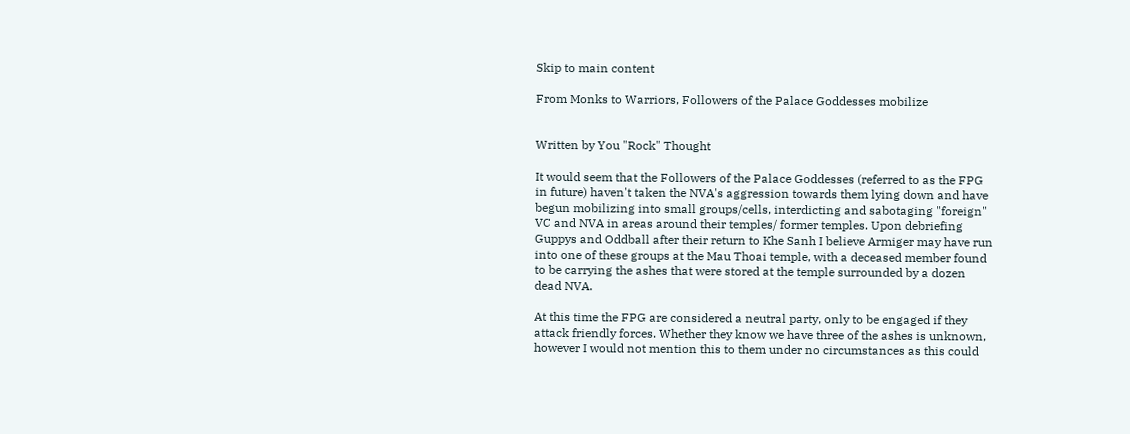Skip to main content

From Monks to Warriors, Followers of the Palace Goddesses mobilize


Written by You "Rock" Thought

It would seem that the Followers of the Palace Goddesses (referred to as the FPG in future) haven't taken the NVA's aggression towards them lying down and have begun mobilizing into small groups/cells, interdicting and sabotaging "foreign" VC and NVA in areas around their temples/ former temples. Upon debriefing Guppys and Oddball after their return to Khe Sanh I believe Armiger may have run into one of these groups at the Mau Thoai temple, with a deceased member found to be carrying the ashes that were stored at the temple surrounded by a dozen dead NVA.

At this time the FPG are considered a neutral party, only to be engaged if they attack friendly forces. Whether they know we have three of the ashes is unknown, however I would not mention this to them under no circumstances as this could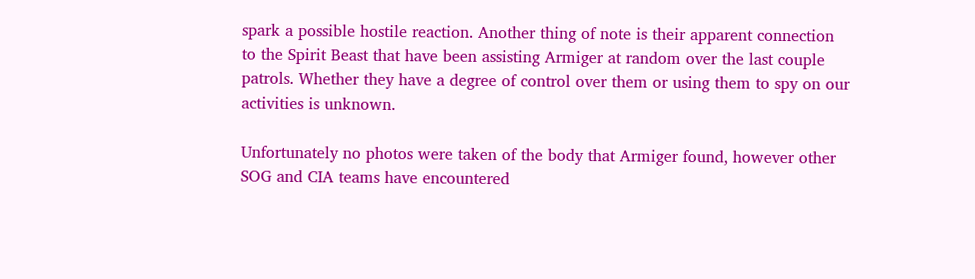spark a possible hostile reaction. Another thing of note is their apparent connection to the Spirit Beast that have been assisting Armiger at random over the last couple patrols. Whether they have a degree of control over them or using them to spy on our activities is unknown.

Unfortunately no photos were taken of the body that Armiger found, however other SOG and CIA teams have encountered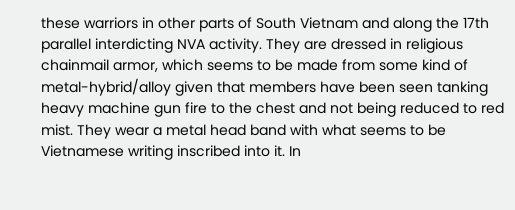these warriors in other parts of South Vietnam and along the 17th parallel interdicting NVA activity. They are dressed in religious chainmail armor, which seems to be made from some kind of metal-hybrid/alloy given that members have been seen tanking heavy machine gun fire to the chest and not being reduced to red mist. They wear a metal head band with what seems to be Vietnamese writing inscribed into it. In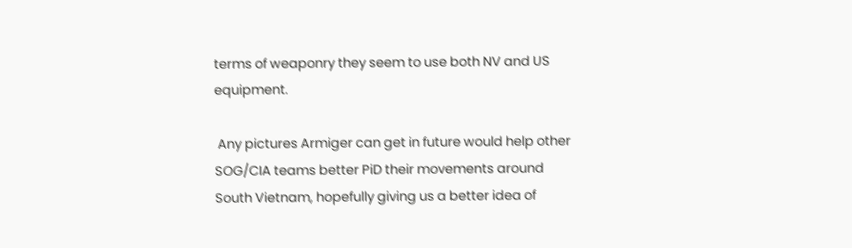terms of weaponry they seem to use both NV and US equipment.

 Any pictures Armiger can get in future would help other SOG/CIA teams better PiD their movements around South Vietnam, hopefully giving us a better idea of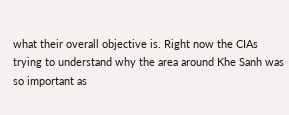what their overall objective is. Right now the CIAs trying to understand why the area around Khe Sanh was so important as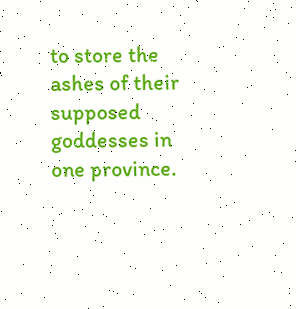to store the ashes of their supposed goddesses in one province.